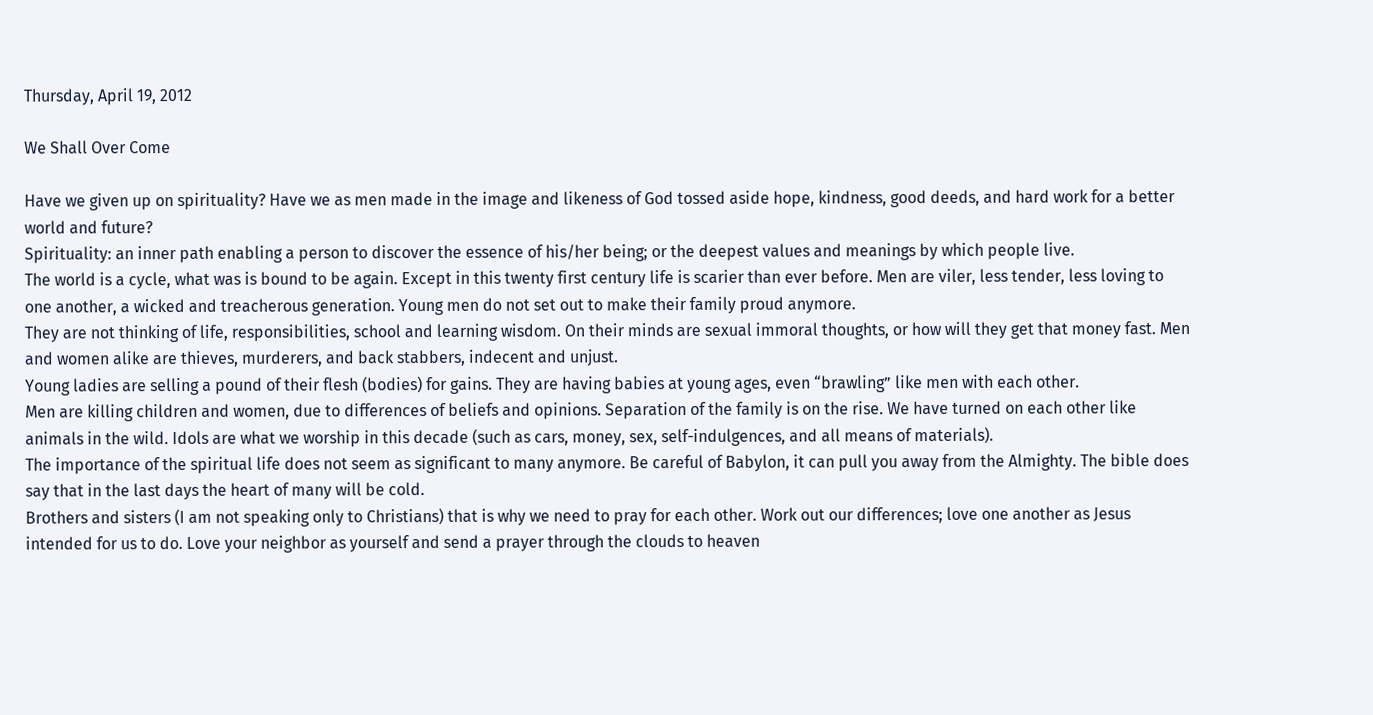Thursday, April 19, 2012

We Shall Over Come

Have we given up on spirituality? Have we as men made in the image and likeness of God tossed aside hope, kindness, good deeds, and hard work for a better world and future?
Spirituality: an inner path enabling a person to discover the essence of his/her being; or the deepest values and meanings by which people live.
The world is a cycle, what was is bound to be again. Except in this twenty first century life is scarier than ever before. Men are viler, less tender, less loving to one another, a wicked and treacherous generation. Young men do not set out to make their family proud anymore.
They are not thinking of life, responsibilities, school and learning wisdom. On their minds are sexual immoral thoughts, or how will they get that money fast. Men and women alike are thieves, murderers, and back stabbers, indecent and unjust.
Young ladies are selling a pound of their flesh (bodies) for gains. They are having babies at young ages, even “brawling” like men with each other.
Men are killing children and women, due to differences of beliefs and opinions. Separation of the family is on the rise. We have turned on each other like animals in the wild. Idols are what we worship in this decade (such as cars, money, sex, self-indulgences, and all means of materials).
The importance of the spiritual life does not seem as significant to many anymore. Be careful of Babylon, it can pull you away from the Almighty. The bible does say that in the last days the heart of many will be cold.
Brothers and sisters (I am not speaking only to Christians) that is why we need to pray for each other. Work out our differences; love one another as Jesus intended for us to do. Love your neighbor as yourself and send a prayer through the clouds to heaven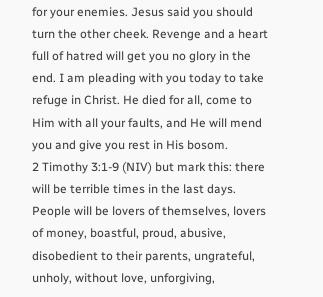for your enemies. Jesus said you should turn the other cheek. Revenge and a heart full of hatred will get you no glory in the end. I am pleading with you today to take refuge in Christ. He died for all, come to Him with all your faults, and He will mend you and give you rest in His bosom.
2 Timothy 3:1-9 (NIV) but mark this: there will be terrible times in the last days. People will be lovers of themselves, lovers of money, boastful, proud, abusive, disobedient to their parents, ungrateful, unholy, without love, unforgiving,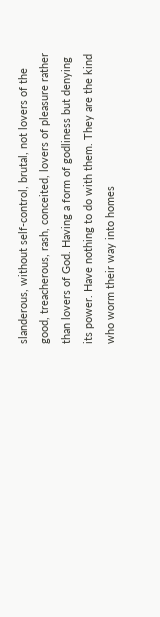slanderous, without self-control, brutal, not lovers of the good, treacherous, rash, conceited, lovers of pleasure rather than lovers of God. Having a form of godliness but denying its power. Have nothing to do with them. They are the kind who worm their way into homes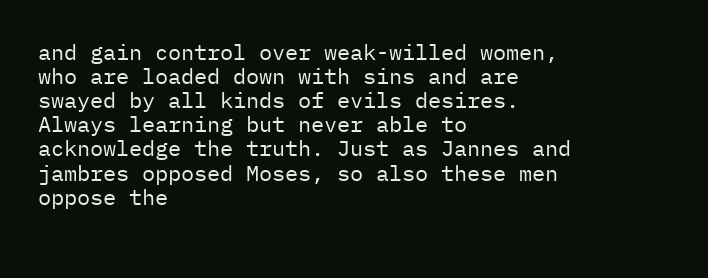and gain control over weak-willed women, who are loaded down with sins and are swayed by all kinds of evils desires. Always learning but never able to acknowledge the truth. Just as Jannes and jambres opposed Moses, so also these men oppose the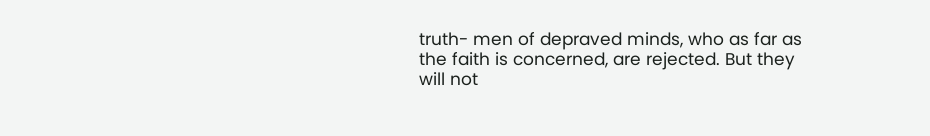truth- men of depraved minds, who as far as the faith is concerned, are rejected. But they will not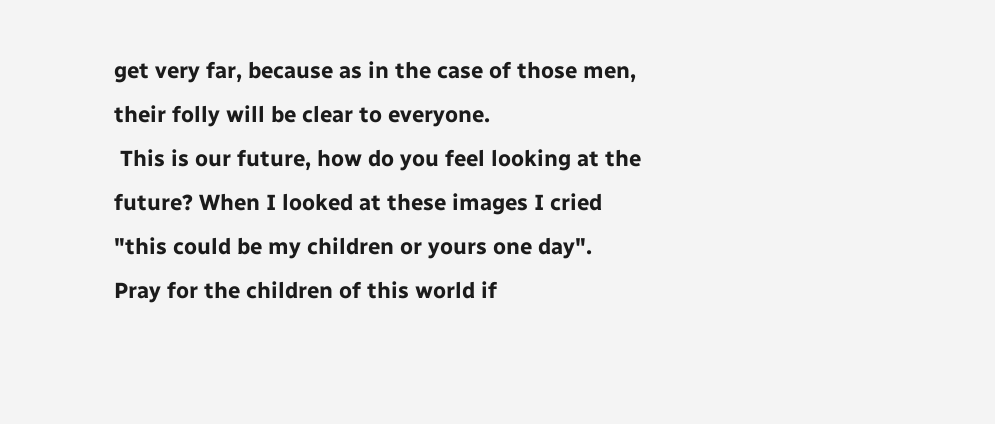get very far, because as in the case of those men, their folly will be clear to everyone.
 This is our future, how do you feel looking at the future? When I looked at these images I cried "this could be my children or yours one day". Pray for the children of this world if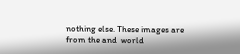nothing else. These images are from the and  world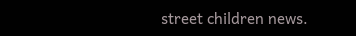street children news.